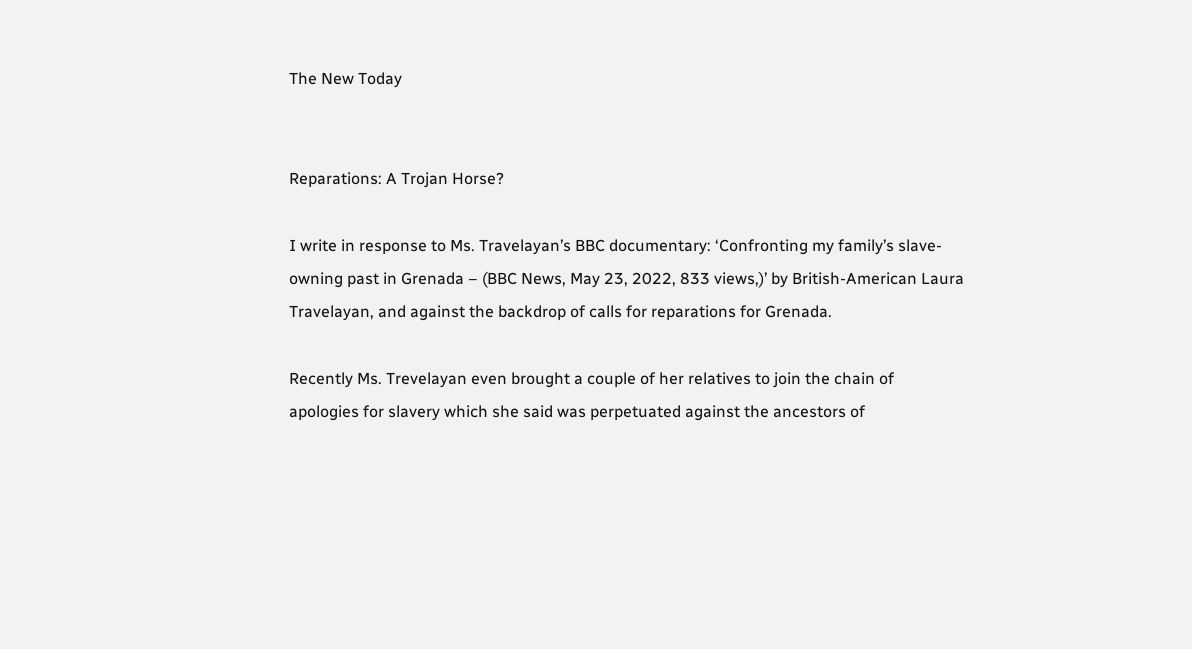The New Today


Reparations: A Trojan Horse?

I write in response to Ms. Travelayan’s BBC documentary: ‘Confronting my family’s slave-owning past in Grenada – (BBC News, May 23, 2022, 833 views,)’ by British-American Laura Travelayan, and against the backdrop of calls for reparations for Grenada.

Recently Ms. Trevelayan even brought a couple of her relatives to join the chain of apologies for slavery which she said was perpetuated against the ancestors of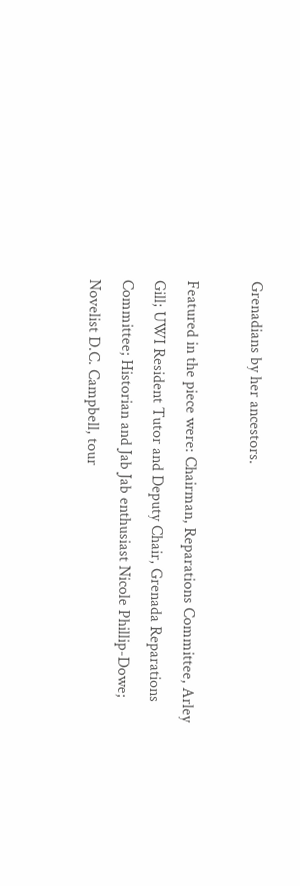Grenadians by her ancestors.

Featured in the piece were: Chairman, Reparations Committee, Arley Gill; UWI Resident Tutor and Deputy Chair, Grenada Reparations Committee; Historian and Jab Jab enthusiast Nicole Phillip-Dowe; Novelist D.C. Campbell, tour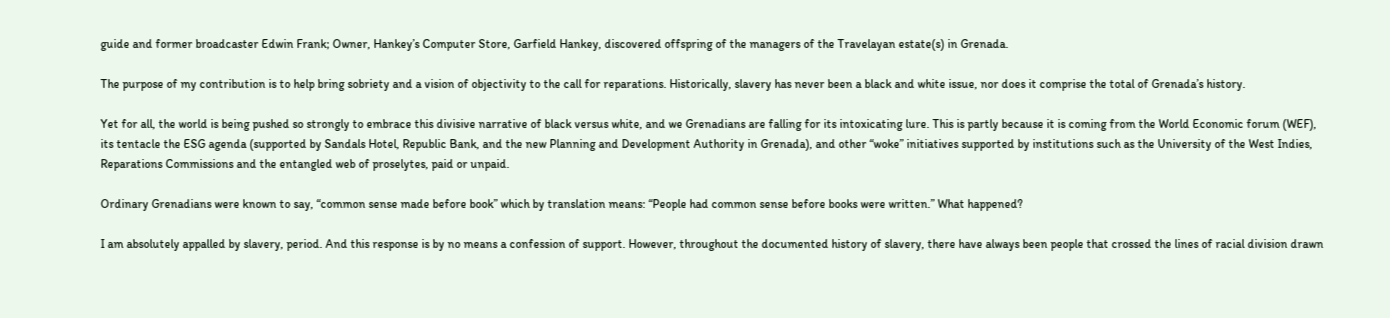guide and former broadcaster Edwin Frank; Owner, Hankey’s Computer Store, Garfield Hankey, discovered offspring of the managers of the Travelayan estate(s) in Grenada.

The purpose of my contribution is to help bring sobriety and a vision of objectivity to the call for reparations. Historically, slavery has never been a black and white issue, nor does it comprise the total of Grenada’s history.

Yet for all, the world is being pushed so strongly to embrace this divisive narrative of black versus white, and we Grenadians are falling for its intoxicating lure. This is partly because it is coming from the World Economic forum (WEF), its tentacle the ESG agenda (supported by Sandals Hotel, Republic Bank, and the new Planning and Development Authority in Grenada), and other “woke” initiatives supported by institutions such as the University of the West Indies, Reparations Commissions and the entangled web of proselytes, paid or unpaid.

Ordinary Grenadians were known to say, “common sense made before book” which by translation means: “People had common sense before books were written.” What happened?

I am absolutely appalled by slavery, period. And this response is by no means a confession of support. However, throughout the documented history of slavery, there have always been people that crossed the lines of racial division drawn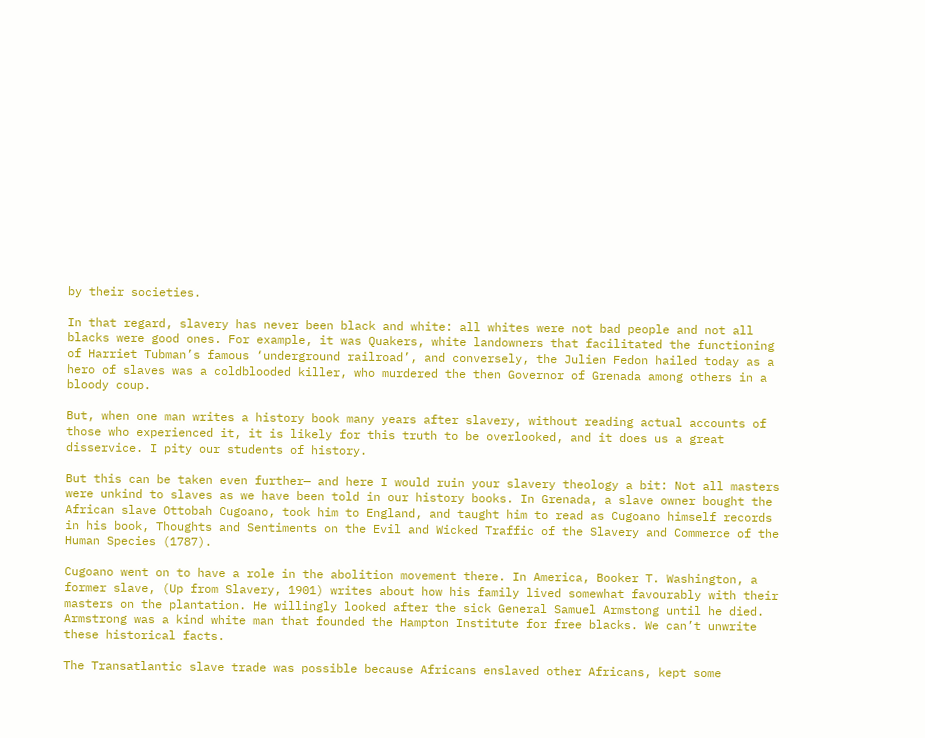by their societies.

In that regard, slavery has never been black and white: all whites were not bad people and not all blacks were good ones. For example, it was Quakers, white landowners that facilitated the functioning of Harriet Tubman’s famous ‘underground railroad’, and conversely, the Julien Fedon hailed today as a hero of slaves was a coldblooded killer, who murdered the then Governor of Grenada among others in a bloody coup.

But, when one man writes a history book many years after slavery, without reading actual accounts of those who experienced it, it is likely for this truth to be overlooked, and it does us a great disservice. I pity our students of history.

But this can be taken even further— and here I would ruin your slavery theology a bit: Not all masters were unkind to slaves as we have been told in our history books. In Grenada, a slave owner bought the African slave Ottobah Cugoano, took him to England, and taught him to read as Cugoano himself records in his book, Thoughts and Sentiments on the Evil and Wicked Traffic of the Slavery and Commerce of the Human Species (1787).

Cugoano went on to have a role in the abolition movement there. In America, Booker T. Washington, a former slave, (Up from Slavery, 1901) writes about how his family lived somewhat favourably with their masters on the plantation. He willingly looked after the sick General Samuel Armstong until he died. Armstrong was a kind white man that founded the Hampton Institute for free blacks. We can’t unwrite these historical facts.

The Transatlantic slave trade was possible because Africans enslaved other Africans, kept some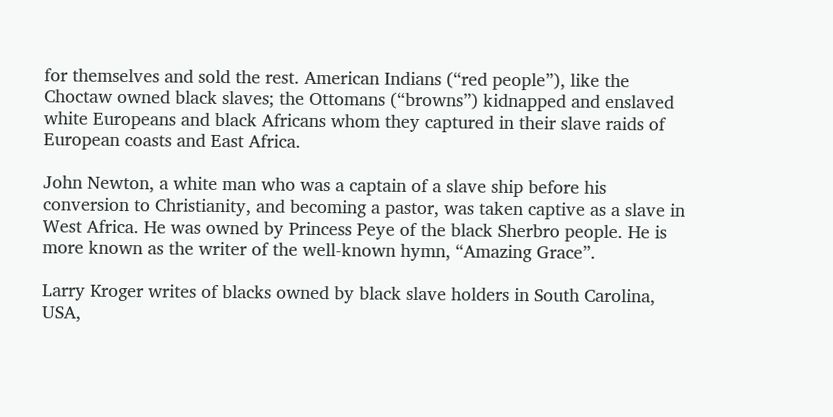for themselves and sold the rest. American Indians (“red people”), like the Choctaw owned black slaves; the Ottomans (“browns”) kidnapped and enslaved white Europeans and black Africans whom they captured in their slave raids of European coasts and East Africa.

John Newton, a white man who was a captain of a slave ship before his conversion to Christianity, and becoming a pastor, was taken captive as a slave in West Africa. He was owned by Princess Peye of the black Sherbro people. He is more known as the writer of the well-known hymn, “Amazing Grace”.

Larry Kroger writes of blacks owned by black slave holders in South Carolina, USA,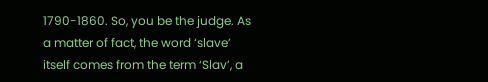1790-1860. So, you be the judge. As a matter of fact, the word ‘slave’ itself comes from the term ‘Slav’, a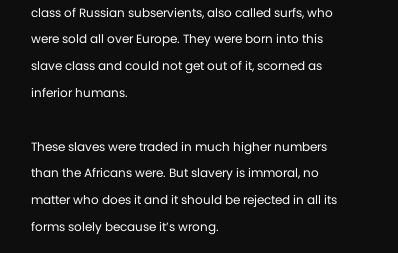class of Russian subservients, also called surfs, who were sold all over Europe. They were born into this slave class and could not get out of it, scorned as inferior humans.

These slaves were traded in much higher numbers than the Africans were. But slavery is immoral, no matter who does it and it should be rejected in all its forms solely because it’s wrong.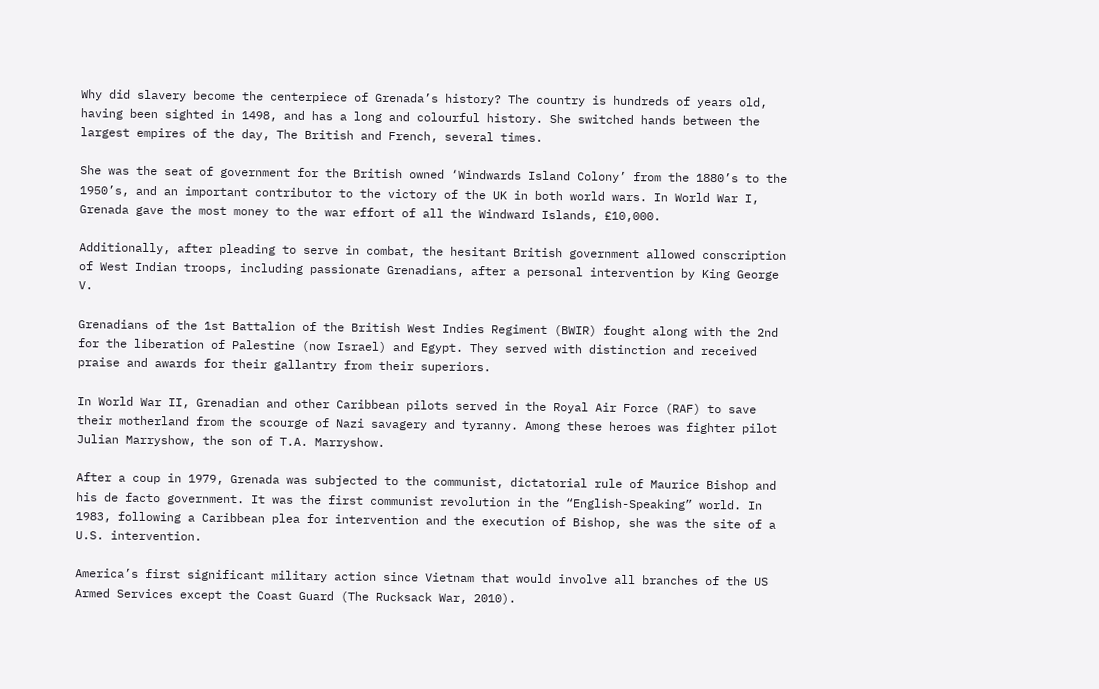Why did slavery become the centerpiece of Grenada’s history? The country is hundreds of years old, having been sighted in 1498, and has a long and colourful history. She switched hands between the largest empires of the day, The British and French, several times.

She was the seat of government for the British owned ‘Windwards Island Colony’ from the 1880’s to the 1950’s, and an important contributor to the victory of the UK in both world wars. In World War I, Grenada gave the most money to the war effort of all the Windward Islands, £10,000.

Additionally, after pleading to serve in combat, the hesitant British government allowed conscription of West Indian troops, including passionate Grenadians, after a personal intervention by King George V.

Grenadians of the 1st Battalion of the British West Indies Regiment (BWIR) fought along with the 2nd for the liberation of Palestine (now Israel) and Egypt. They served with distinction and received praise and awards for their gallantry from their superiors.

In World War II, Grenadian and other Caribbean pilots served in the Royal Air Force (RAF) to save their motherland from the scourge of Nazi savagery and tyranny. Among these heroes was fighter pilot Julian Marryshow, the son of T.A. Marryshow.

After a coup in 1979, Grenada was subjected to the communist, dictatorial rule of Maurice Bishop and his de facto government. It was the first communist revolution in the “English-Speaking” world. In 1983, following a Caribbean plea for intervention and the execution of Bishop, she was the site of a U.S. intervention.

America’s first significant military action since Vietnam that would involve all branches of the US Armed Services except the Coast Guard (The Rucksack War, 2010).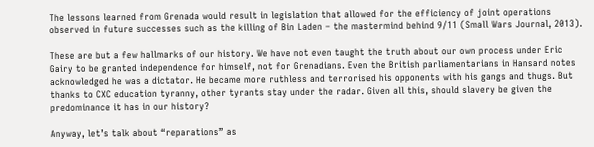The lessons learned from Grenada would result in legislation that allowed for the efficiency of joint operations observed in future successes such as the killing of Bin Laden – the mastermind behind 9/11 (Small Wars Journal, 2013).

These are but a few hallmarks of our history. We have not even taught the truth about our own process under Eric Gairy to be granted independence for himself, not for Grenadians. Even the British parliamentarians in Hansard notes acknowledged he was a dictator. He became more ruthless and terrorised his opponents with his gangs and thugs. But thanks to CXC education tyranny, other tyrants stay under the radar. Given all this, should slavery be given the predominance it has in our history?

Anyway, let’s talk about “reparations” as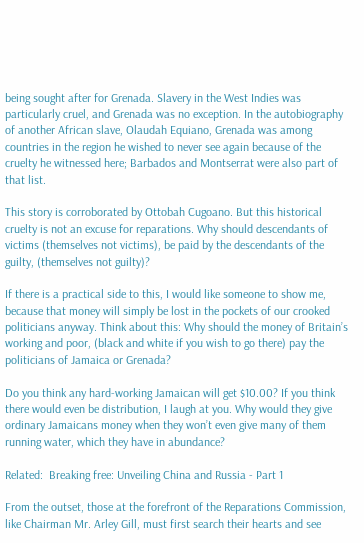being sought after for Grenada. Slavery in the West Indies was particularly cruel, and Grenada was no exception. In the autobiography of another African slave, Olaudah Equiano, Grenada was among countries in the region he wished to never see again because of the cruelty he witnessed here; Barbados and Montserrat were also part of that list.

This story is corroborated by Ottobah Cugoano. But this historical cruelty is not an excuse for reparations. Why should descendants of victims (themselves not victims), be paid by the descendants of the guilty, (themselves not guilty)?

If there is a practical side to this, I would like someone to show me, because that money will simply be lost in the pockets of our crooked politicians anyway. Think about this: Why should the money of Britain’s working and poor, (black and white if you wish to go there) pay the politicians of Jamaica or Grenada?

Do you think any hard-working Jamaican will get $10.00? If you think there would even be distribution, I laugh at you. Why would they give ordinary Jamaicans money when they won’t even give many of them running water, which they have in abundance?

Related:  Breaking free: Unveiling China and Russia - Part 1

From the outset, those at the forefront of the Reparations Commission, like Chairman Mr. Arley Gill, must first search their hearts and see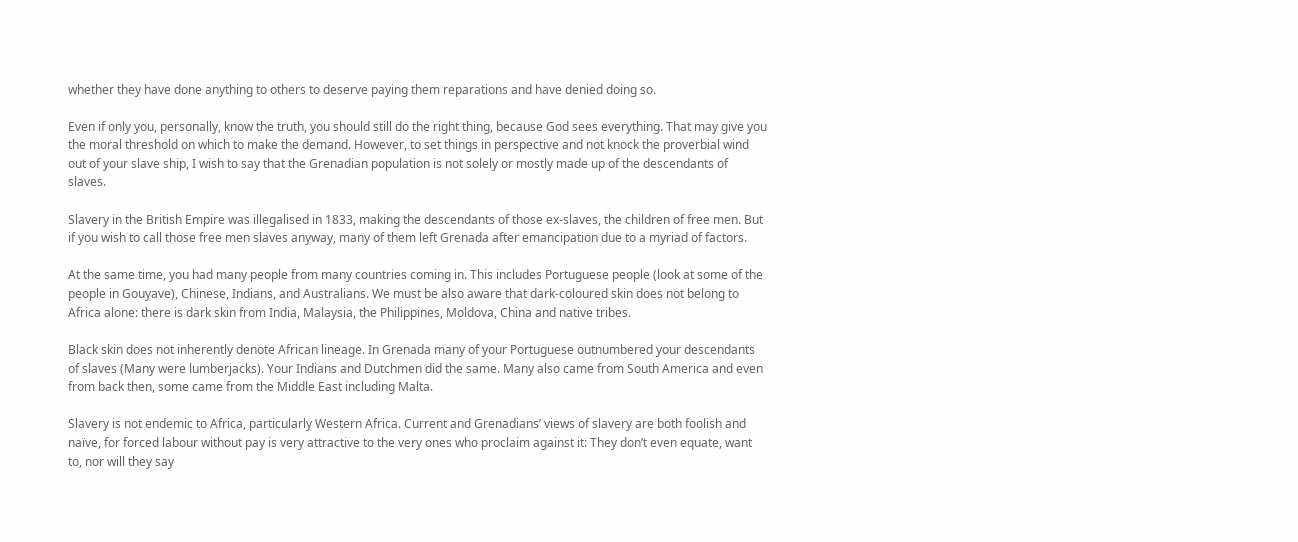whether they have done anything to others to deserve paying them reparations and have denied doing so.

Even if only you, personally, know the truth, you should still do the right thing, because God sees everything. That may give you the moral threshold on which to make the demand. However, to set things in perspective and not knock the proverbial wind out of your slave ship, I wish to say that the Grenadian population is not solely or mostly made up of the descendants of slaves.

Slavery in the British Empire was illegalised in 1833, making the descendants of those ex-slaves, the children of free men. But if you wish to call those free men slaves anyway, many of them left Grenada after emancipation due to a myriad of factors.

At the same time, you had many people from many countries coming in. This includes Portuguese people (look at some of the people in Gouyave), Chinese, Indians, and Australians. We must be also aware that dark-coloured skin does not belong to Africa alone: there is dark skin from India, Malaysia, the Philippines, Moldova, China and native tribes.

Black skin does not inherently denote African lineage. In Grenada many of your Portuguese outnumbered your descendants of slaves (Many were lumberjacks). Your Indians and Dutchmen did the same. Many also came from South America and even from back then, some came from the Middle East including Malta.

Slavery is not endemic to Africa, particularly Western Africa. Current and Grenadians’ views of slavery are both foolish and naïve, for forced labour without pay is very attractive to the very ones who proclaim against it: They don’t even equate, want to, nor will they say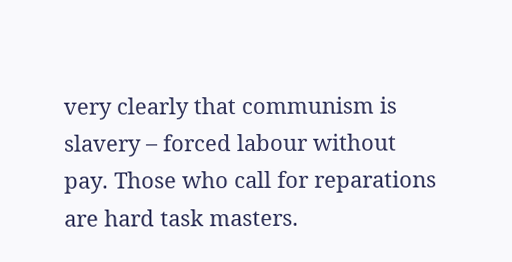very clearly that communism is slavery – forced labour without pay. Those who call for reparations are hard task masters.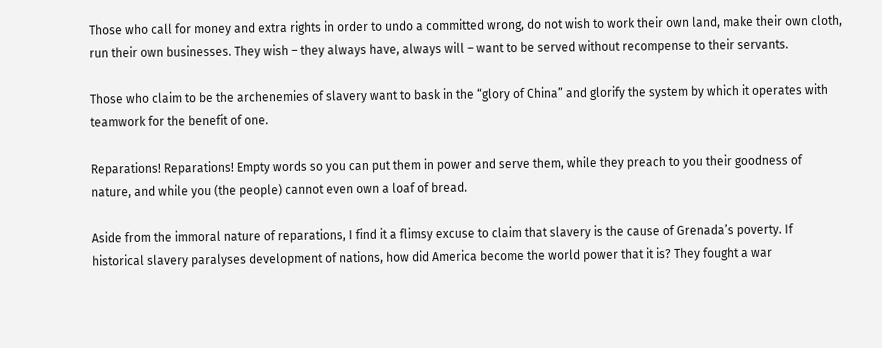Those who call for money and extra rights in order to undo a committed wrong, do not wish to work their own land, make their own cloth, run their own businesses. They wish – they always have, always will – want to be served without recompense to their servants.

Those who claim to be the archenemies of slavery want to bask in the “glory of China” and glorify the system by which it operates with teamwork for the benefit of one.

Reparations! Reparations! Empty words so you can put them in power and serve them, while they preach to you their goodness of nature, and while you (the people) cannot even own a loaf of bread.

Aside from the immoral nature of reparations, I find it a flimsy excuse to claim that slavery is the cause of Grenada’s poverty. If historical slavery paralyses development of nations, how did America become the world power that it is? They fought a war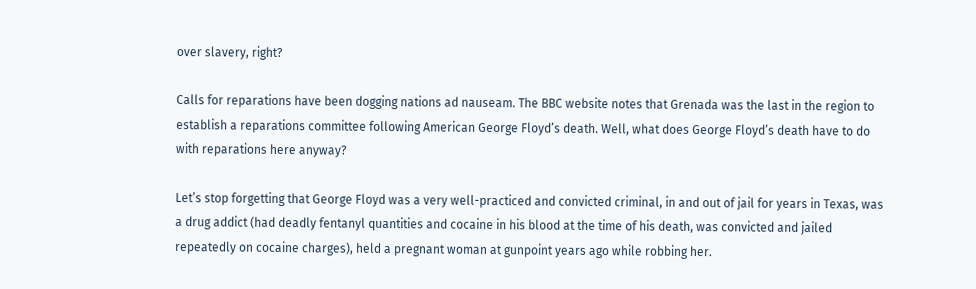over slavery, right?

Calls for reparations have been dogging nations ad nauseam. The BBC website notes that Grenada was the last in the region to establish a reparations committee following American George Floyd’s death. Well, what does George Floyd’s death have to do with reparations here anyway?

Let’s stop forgetting that George Floyd was a very well-practiced and convicted criminal, in and out of jail for years in Texas, was a drug addict (had deadly fentanyl quantities and cocaine in his blood at the time of his death, was convicted and jailed repeatedly on cocaine charges), held a pregnant woman at gunpoint years ago while robbing her.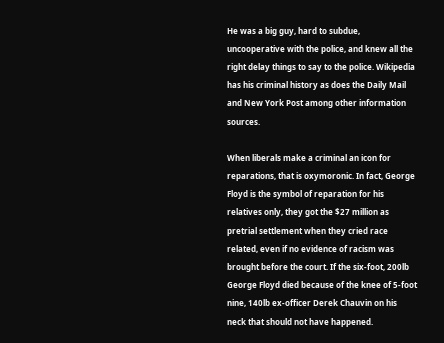He was a big guy, hard to subdue, uncooperative with the police, and knew all the right delay things to say to the police. Wikipedia has his criminal history as does the Daily Mail and New York Post among other information sources.

When liberals make a criminal an icon for reparations, that is oxymoronic. In fact, George Floyd is the symbol of reparation for his relatives only, they got the $27 million as pretrial settlement when they cried race related, even if no evidence of racism was brought before the court. If the six-foot, 200lb George Floyd died because of the knee of 5-foot nine, 140lb ex-officer Derek Chauvin on his neck that should not have happened.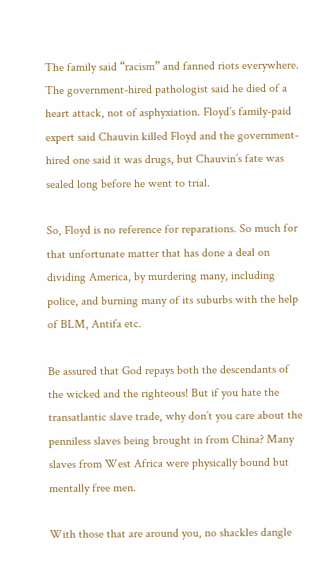The family said “racism” and fanned riots everywhere. The government-hired pathologist said he died of a heart attack, not of asphyxiation. Floyd’s family-paid expert said Chauvin killed Floyd and the government-hired one said it was drugs, but Chauvin’s fate was sealed long before he went to trial.

So, Floyd is no reference for reparations. So much for that unfortunate matter that has done a deal on dividing America, by murdering many, including police, and burning many of its suburbs with the help of BLM, Antifa etc.

Be assured that God repays both the descendants of the wicked and the righteous! But if you hate the transatlantic slave trade, why don’t you care about the penniless slaves being brought in from China? Many slaves from West Africa were physically bound but mentally free men.

With those that are around you, no shackles dangle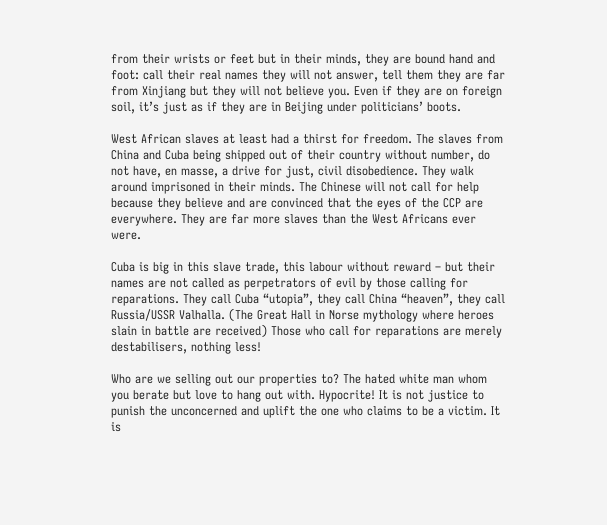from their wrists or feet but in their minds, they are bound hand and foot: call their real names they will not answer, tell them they are far from Xinjiang but they will not believe you. Even if they are on foreign soil, it’s just as if they are in Beijing under politicians’ boots.

West African slaves at least had a thirst for freedom. The slaves from China and Cuba being shipped out of their country without number, do not have, en masse, a drive for just, civil disobedience. They walk around imprisoned in their minds. The Chinese will not call for help because they believe and are convinced that the eyes of the CCP are everywhere. They are far more slaves than the West Africans ever were.

Cuba is big in this slave trade, this labour without reward – but their names are not called as perpetrators of evil by those calling for reparations. They call Cuba “utopia”, they call China “heaven”, they call Russia/USSR Valhalla. (The Great Hall in Norse mythology where heroes slain in battle are received) Those who call for reparations are merely destabilisers, nothing less!

Who are we selling out our properties to? The hated white man whom you berate but love to hang out with. Hypocrite! It is not justice to punish the unconcerned and uplift the one who claims to be a victim. It is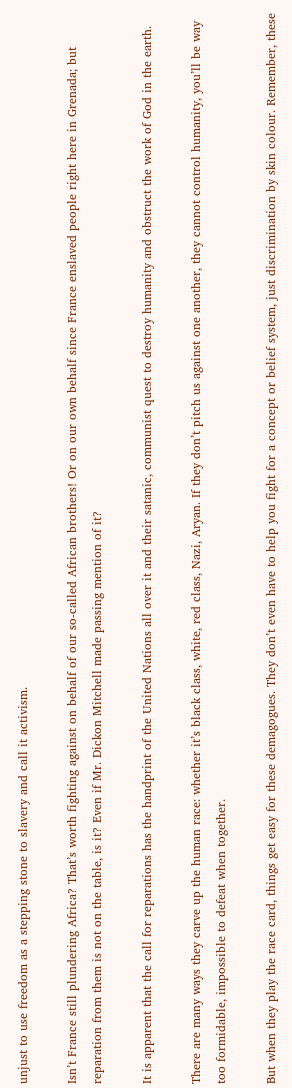unjust to use freedom as a stepping stone to slavery and call it activism.

Isn’t France still plundering Africa? That’s worth fighting against on behalf of our so-called African brothers! Or on our own behalf since France enslaved people right here in Grenada; but reparation from them is not on the table, is it? Even if Mr. Dickon Mitchell made passing mention of it?

It is apparent that the call for reparations has the handprint of the United Nations all over it and their satanic, communist quest to destroy humanity and obstruct the work of God in the earth.

There are many ways they carve up the human race: whether it’s black class, white, red class, Nazi, Aryan. If they don’t pitch us against one another, they cannot control humanity, you’ll be way too formidable, impossible to defeat when together.

But when they play the race card, things get easy for these demagogues. They don’t even have to help you fight for a concept or belief system, just discrimination by skin colour. Remember, these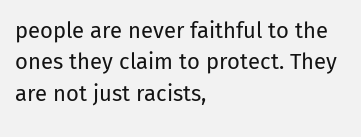people are never faithful to the ones they claim to protect. They are not just racists,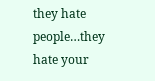they hate people…they hate your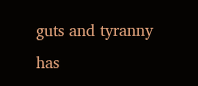guts and tyranny has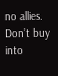no allies. Don’t buy into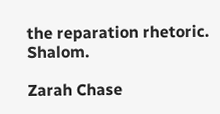the reparation rhetoric. Shalom.

Zarah Chase